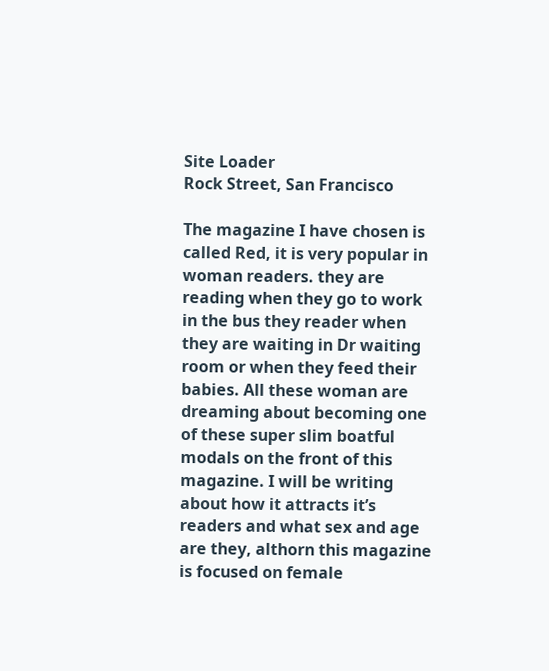Site Loader
Rock Street, San Francisco

The magazine I have chosen is called Red, it is very popular in woman readers. they are reading when they go to work in the bus they reader when they are waiting in Dr waiting room or when they feed their babies. All these woman are dreaming about becoming one of these super slim boatful modals on the front of this magazine. I will be writing about how it attracts it’s readers and what sex and age are they, althorn this magazine is focused on female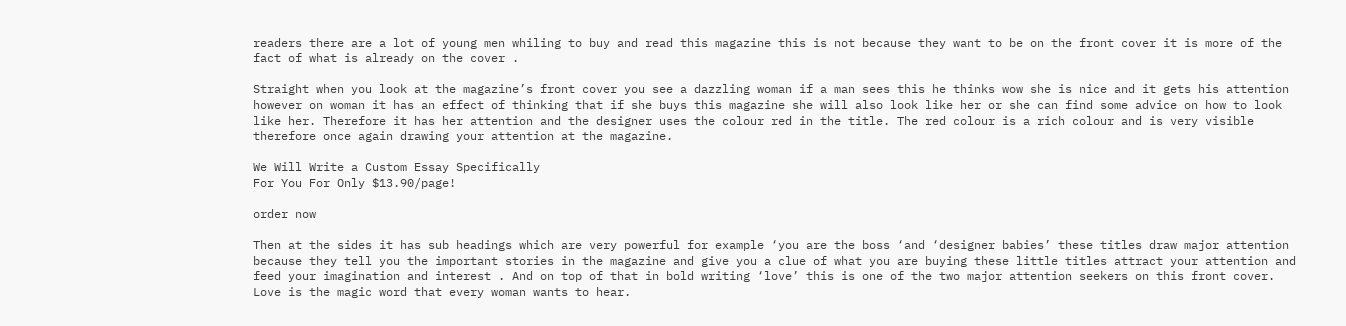readers there are a lot of young men whiling to buy and read this magazine this is not because they want to be on the front cover it is more of the fact of what is already on the cover .

Straight when you look at the magazine’s front cover you see a dazzling woman if a man sees this he thinks wow she is nice and it gets his attention however on woman it has an effect of thinking that if she buys this magazine she will also look like her or she can find some advice on how to look like her. Therefore it has her attention and the designer uses the colour red in the title. The red colour is a rich colour and is very visible therefore once again drawing your attention at the magazine.

We Will Write a Custom Essay Specifically
For You For Only $13.90/page!

order now

Then at the sides it has sub headings which are very powerful for example ‘you are the boss ‘and ‘designer babies’ these titles draw major attention because they tell you the important stories in the magazine and give you a clue of what you are buying these little titles attract your attention and feed your imagination and interest . And on top of that in bold writing ‘love’ this is one of the two major attention seekers on this front cover. Love is the magic word that every woman wants to hear.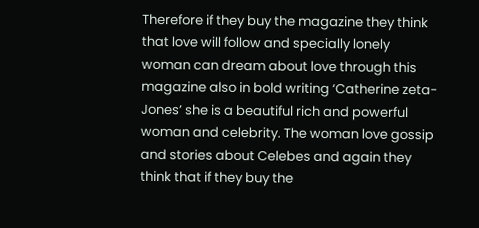Therefore if they buy the magazine they think that love will follow and specially lonely woman can dream about love through this magazine also in bold writing ‘Catherine zeta- Jones’ she is a beautiful rich and powerful woman and celebrity. The woman love gossip and stories about Celebes and again they think that if they buy the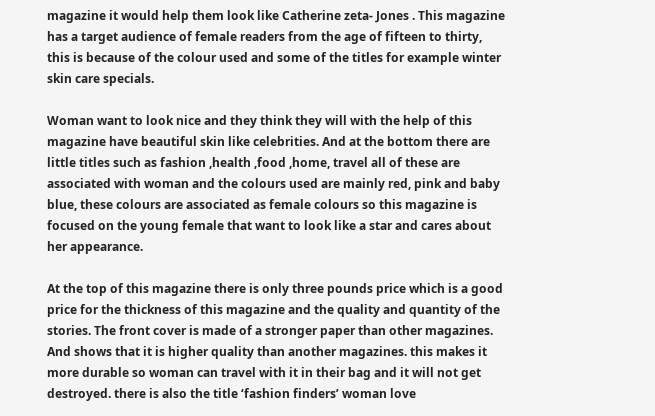magazine it would help them look like Catherine zeta- Jones . This magazine has a target audience of female readers from the age of fifteen to thirty, this is because of the colour used and some of the titles for example winter skin care specials.

Woman want to look nice and they think they will with the help of this magazine have beautiful skin like celebrities. And at the bottom there are little titles such as fashion ,health ,food ,home, travel all of these are associated with woman and the colours used are mainly red, pink and baby blue, these colours are associated as female colours so this magazine is focused on the young female that want to look like a star and cares about her appearance.

At the top of this magazine there is only three pounds price which is a good price for the thickness of this magazine and the quality and quantity of the stories. The front cover is made of a stronger paper than other magazines. And shows that it is higher quality than another magazines. this makes it more durable so woman can travel with it in their bag and it will not get destroyed. there is also the title ‘fashion finders’ woman love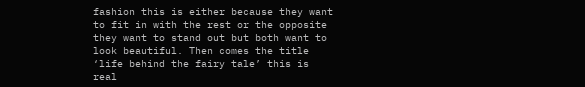fashion this is either because they want to fit in with the rest or the opposite they want to stand out but both want to look beautiful. Then comes the title ‘life behind the fairy tale’ this is real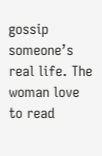gossip someone’s real life. The woman love to read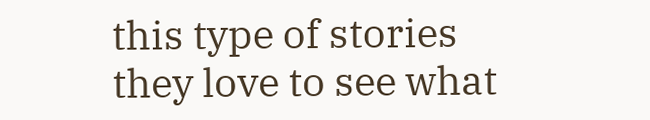this type of stories they love to see what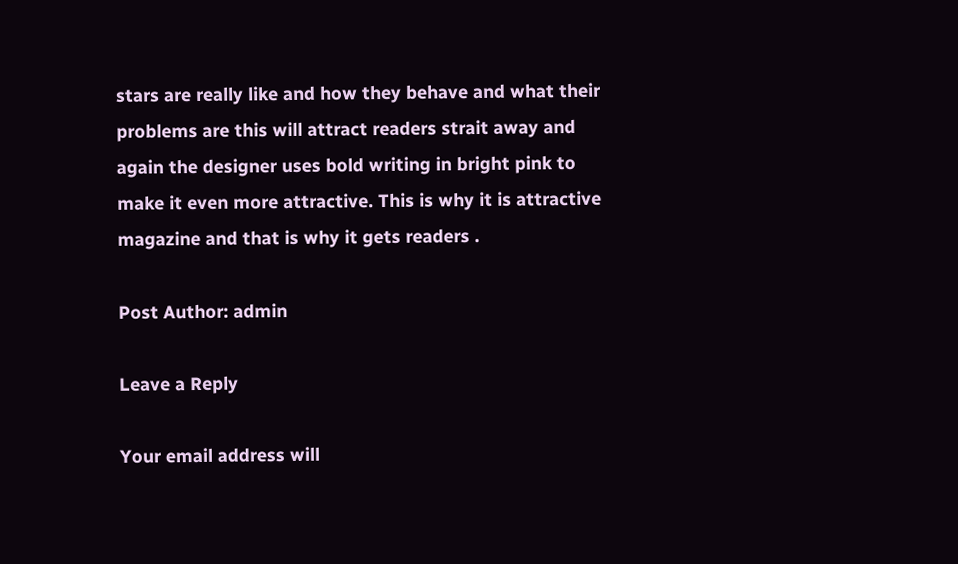stars are really like and how they behave and what their problems are this will attract readers strait away and again the designer uses bold writing in bright pink to make it even more attractive. This is why it is attractive magazine and that is why it gets readers .

Post Author: admin

Leave a Reply

Your email address will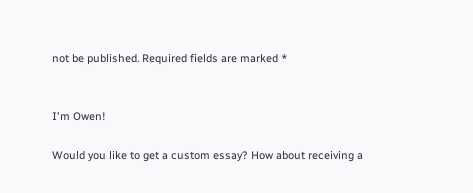not be published. Required fields are marked *


I'm Owen!

Would you like to get a custom essay? How about receiving a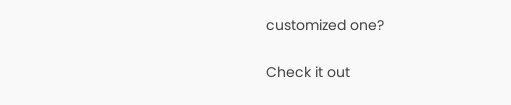customized one?

Check it out